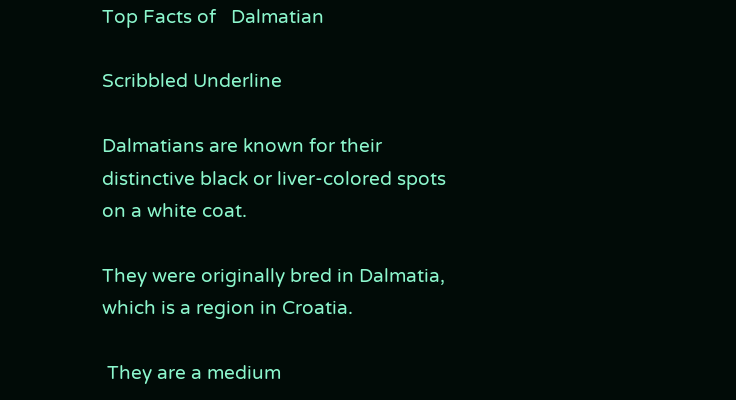Top Facts of   Dalmatian

Scribbled Underline

Dalmatians are known for their distinctive black or liver-colored spots on a white coat.

They were originally bred in Dalmatia, which is a region in Croatia.

 They are a medium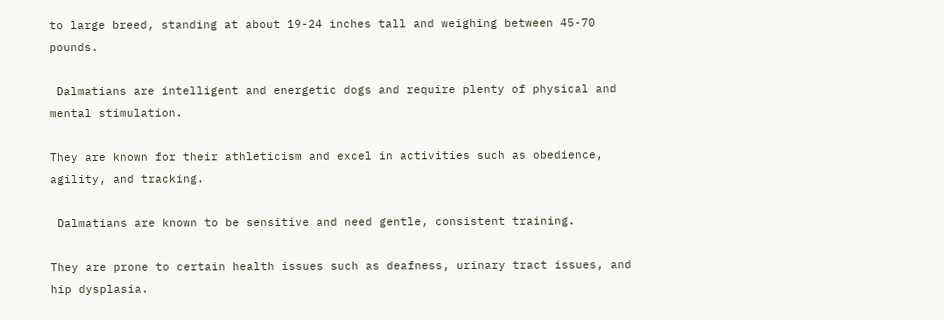to large breed, standing at about 19-24 inches tall and weighing between 45-70 pounds.

 Dalmatians are intelligent and energetic dogs and require plenty of physical and mental stimulation.

They are known for their athleticism and excel in activities such as obedience, agility, and tracking.

 Dalmatians are known to be sensitive and need gentle, consistent training.

They are prone to certain health issues such as deafness, urinary tract issues, and hip dysplasia.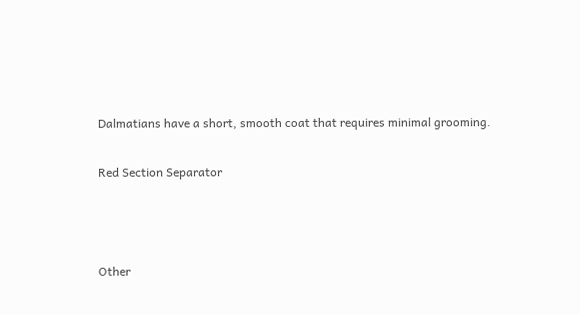Dalmatians have a short, smooth coat that requires minimal grooming.

Red Section Separator



Other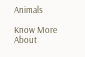Animals

Know More About